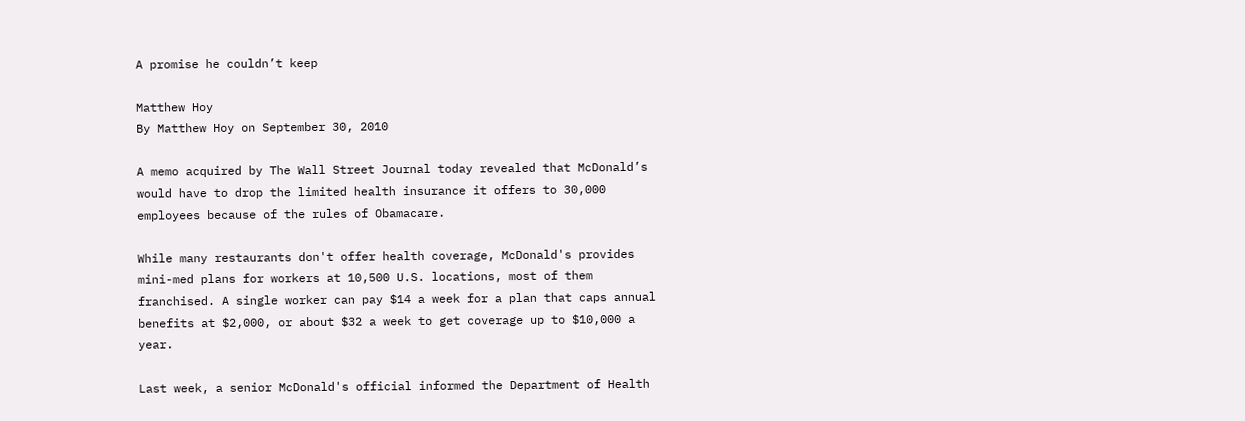A promise he couldn’t keep

Matthew Hoy
By Matthew Hoy on September 30, 2010

A memo acquired by The Wall Street Journal today revealed that McDonald’s would have to drop the limited health insurance it offers to 30,000 employees because of the rules of Obamacare.

While many restaurants don't offer health coverage, McDonald's provides mini-med plans for workers at 10,500 U.S. locations, most of them franchised. A single worker can pay $14 a week for a plan that caps annual benefits at $2,000, or about $32 a week to get coverage up to $10,000 a year.

Last week, a senior McDonald's official informed the Department of Health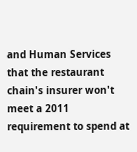and Human Services that the restaurant chain's insurer won't meet a 2011 requirement to spend at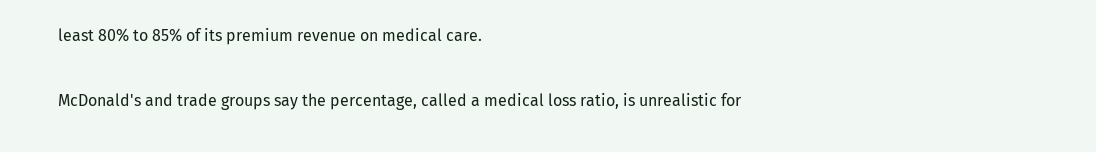least 80% to 85% of its premium revenue on medical care.

McDonald's and trade groups say the percentage, called a medical loss ratio, is unrealistic for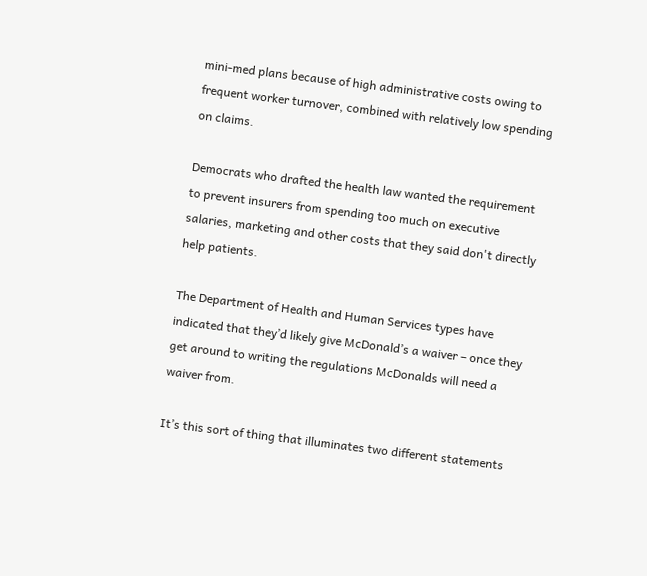mini-med plans because of high administrative costs owing to frequent worker turnover, combined with relatively low spending on claims.

Democrats who drafted the health law wanted the requirement to prevent insurers from spending too much on executive salaries, marketing and other costs that they said don't directly help patients.

The Department of Health and Human Services types have indicated that they’d likely give McDonald’s a waiver – once they get around to writing the regulations McDonalds will need a waiver from.

It’s this sort of thing that illuminates two different statements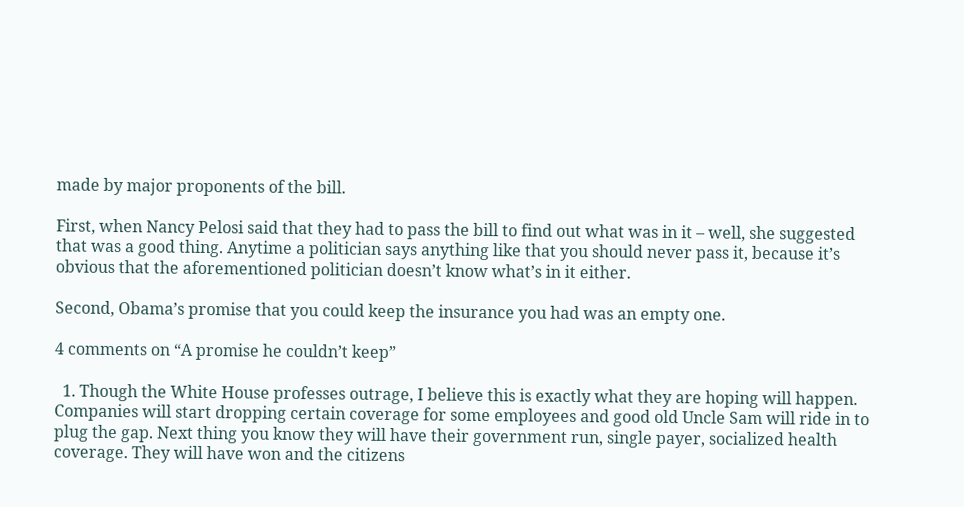made by major proponents of the bill.

First, when Nancy Pelosi said that they had to pass the bill to find out what was in it – well, she suggested that was a good thing. Anytime a politician says anything like that you should never pass it, because it’s obvious that the aforementioned politician doesn’t know what’s in it either.

Second, Obama’s promise that you could keep the insurance you had was an empty one.

4 comments on “A promise he couldn’t keep”

  1. Though the White House professes outrage, I believe this is exactly what they are hoping will happen. Companies will start dropping certain coverage for some employees and good old Uncle Sam will ride in to plug the gap. Next thing you know they will have their government run, single payer, socialized health coverage. They will have won and the citizens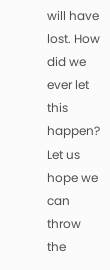will have lost. How did we ever let this happen? Let us hope we can throw the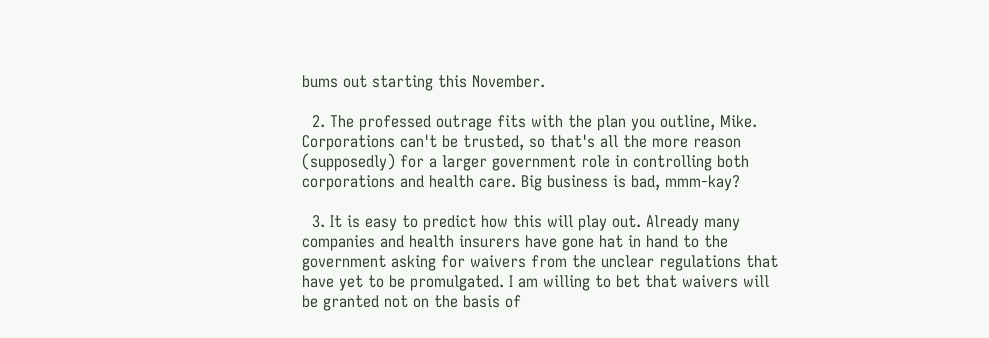bums out starting this November.

  2. The professed outrage fits with the plan you outline, Mike. Corporations can't be trusted, so that's all the more reason (supposedly) for a larger government role in controlling both corporations and health care. Big business is bad, mmm-kay?

  3. It is easy to predict how this will play out. Already many companies and health insurers have gone hat in hand to the government asking for waivers from the unclear regulations that have yet to be promulgated. I am willing to bet that waivers will be granted not on the basis of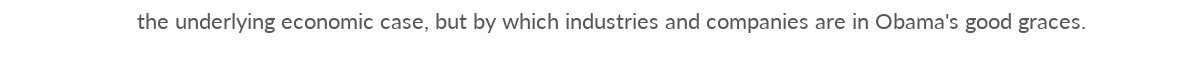the underlying economic case, but by which industries and companies are in Obama's good graces.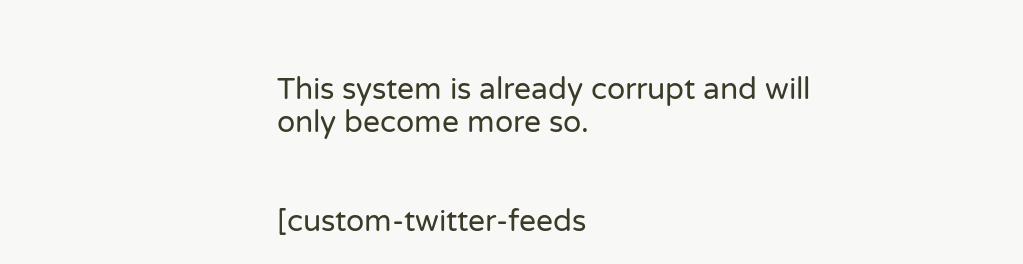This system is already corrupt and will only become more so.


[custom-twitter-feeds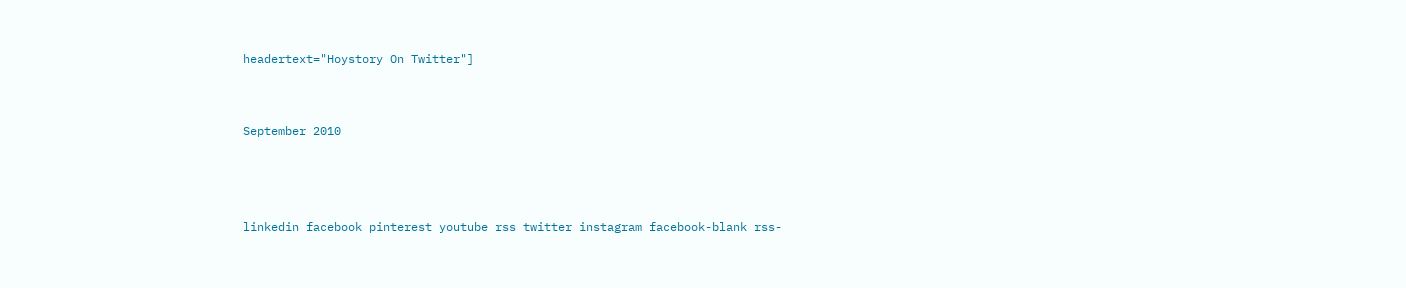headertext="Hoystory On Twitter"]


September 2010



linkedin facebook pinterest youtube rss twitter instagram facebook-blank rss-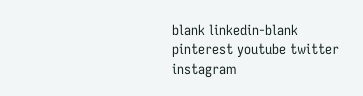blank linkedin-blank pinterest youtube twitter instagram